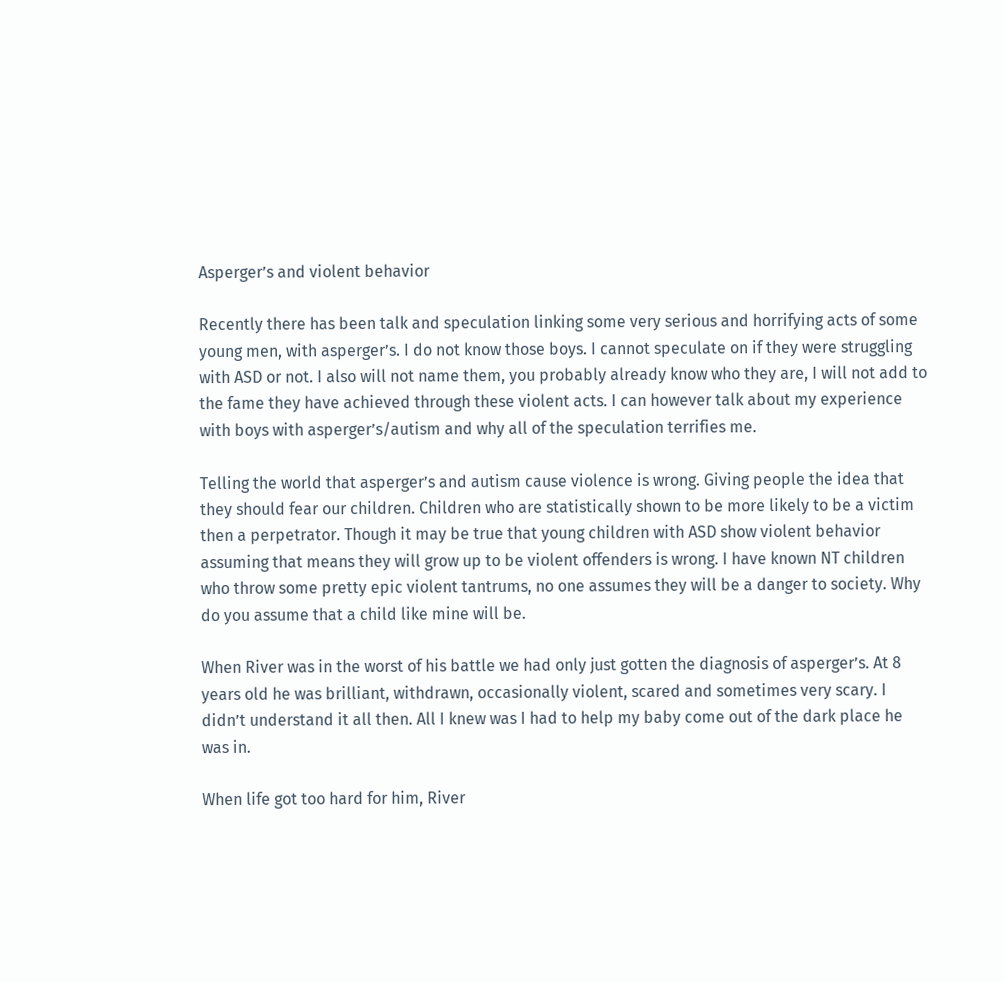Asperger’s and violent behavior

Recently there has been talk and speculation linking some very serious and horrifying acts of some young men, with asperger’s. I do not know those boys. I cannot speculate on if they were struggling with ASD or not. I also will not name them, you probably already know who they are, I will not add to the fame they have achieved through these violent acts. I can however talk about my experience with boys with asperger’s/autism and why all of the speculation terrifies me.

Telling the world that asperger’s and autism cause violence is wrong. Giving people the idea that they should fear our children. Children who are statistically shown to be more likely to be a victim then a perpetrator. Though it may be true that young children with ASD show violent behavior assuming that means they will grow up to be violent offenders is wrong. I have known NT children who throw some pretty epic violent tantrums, no one assumes they will be a danger to society. Why do you assume that a child like mine will be.

When River was in the worst of his battle we had only just gotten the diagnosis of asperger’s. At 8 years old he was brilliant, withdrawn, occasionally violent, scared and sometimes very scary. I didn’t understand it all then. All I knew was I had to help my baby come out of the dark place he was in.

When life got too hard for him, River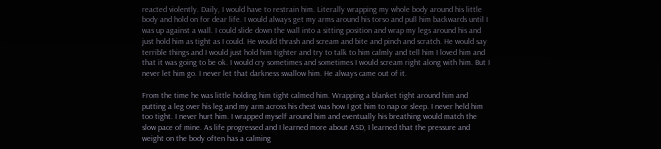reacted violently. Daily, I would have to restrain him. Literally wrapping my whole body around his little body and hold on for dear life. I would always get my arms around his torso and pull him backwards until I was up against a wall. I could slide down the wall into a sitting position and wrap my legs around his and just hold him as tight as I could. He would thrash and scream and bite and pinch and scratch. He would say terrible things and I would just hold him tighter and try to talk to him calmly and tell him I loved him and that it was going to be ok. I would cry sometimes and sometimes I would scream right along with him. But I never let him go. I never let that darkness swallow him. He always came out of it.

From the time he was little holding him tight calmed him. Wrapping a blanket tight around him and putting a leg over his leg and my arm across his chest was how I got him to nap or sleep. I never held him too tight. I never hurt him. I wrapped myself around him and eventually his breathing would match the slow pace of mine. As life progressed and I learned more about ASD, I learned that the pressure and weight on the body often has a calming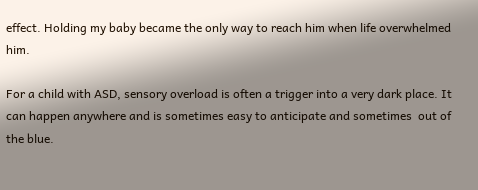effect. Holding my baby became the only way to reach him when life overwhelmed him.

For a child with ASD, sensory overload is often a trigger into a very dark place. It can happen anywhere and is sometimes easy to anticipate and sometimes  out of the blue.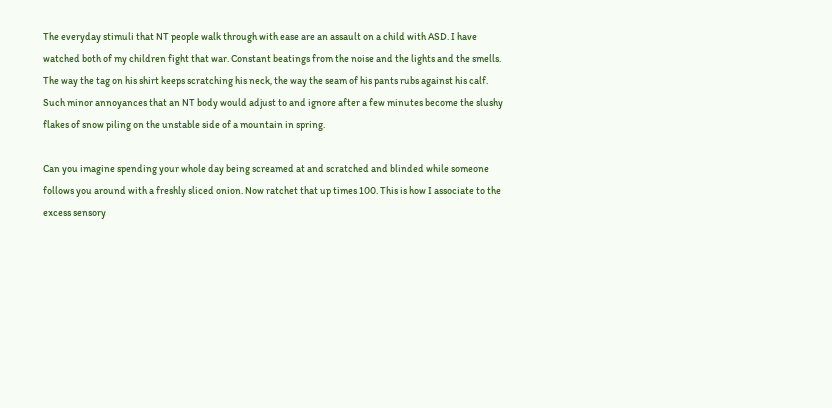The everyday stimuli that NT people walk through with ease are an assault on a child with ASD. I have watched both of my children fight that war. Constant beatings from the noise and the lights and the smells. The way the tag on his shirt keeps scratching his neck, the way the seam of his pants rubs against his calf. Such minor annoyances that an NT body would adjust to and ignore after a few minutes become the slushy flakes of snow piling on the unstable side of a mountain in spring.

Can you imagine spending your whole day being screamed at and scratched and blinded while someone follows you around with a freshly sliced onion. Now ratchet that up times 100. This is how I associate to the excess sensory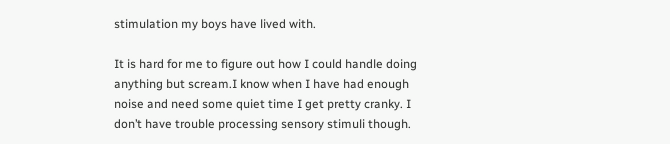stimulation my boys have lived with.

It is hard for me to figure out how I could handle doing anything but scream.I know when I have had enough noise and need some quiet time I get pretty cranky. I don’t have trouble processing sensory stimuli though.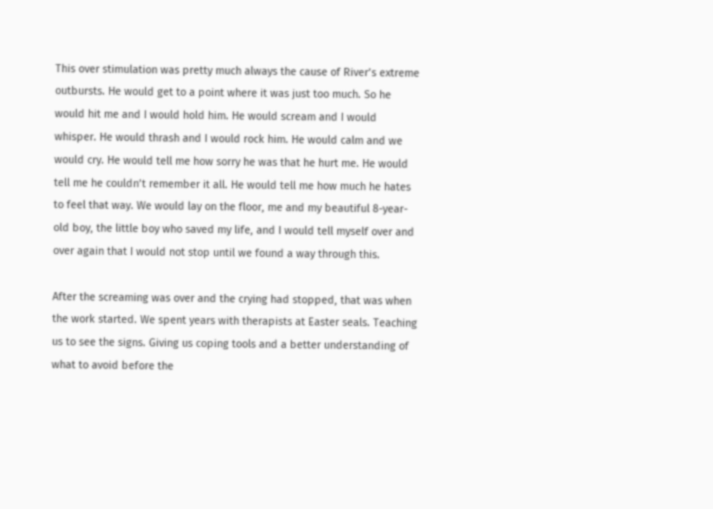This over stimulation was pretty much always the cause of River’s extreme outbursts. He would get to a point where it was just too much. So he would hit me and I would hold him. He would scream and I would whisper. He would thrash and I would rock him. He would calm and we would cry. He would tell me how sorry he was that he hurt me. He would tell me he couldn’t remember it all. He would tell me how much he hates to feel that way. We would lay on the floor, me and my beautiful 8-year-old boy, the little boy who saved my life, and I would tell myself over and over again that I would not stop until we found a way through this.

After the screaming was over and the crying had stopped, that was when the work started. We spent years with therapists at Easter seals. Teaching us to see the signs. Giving us coping tools and a better understanding of what to avoid before the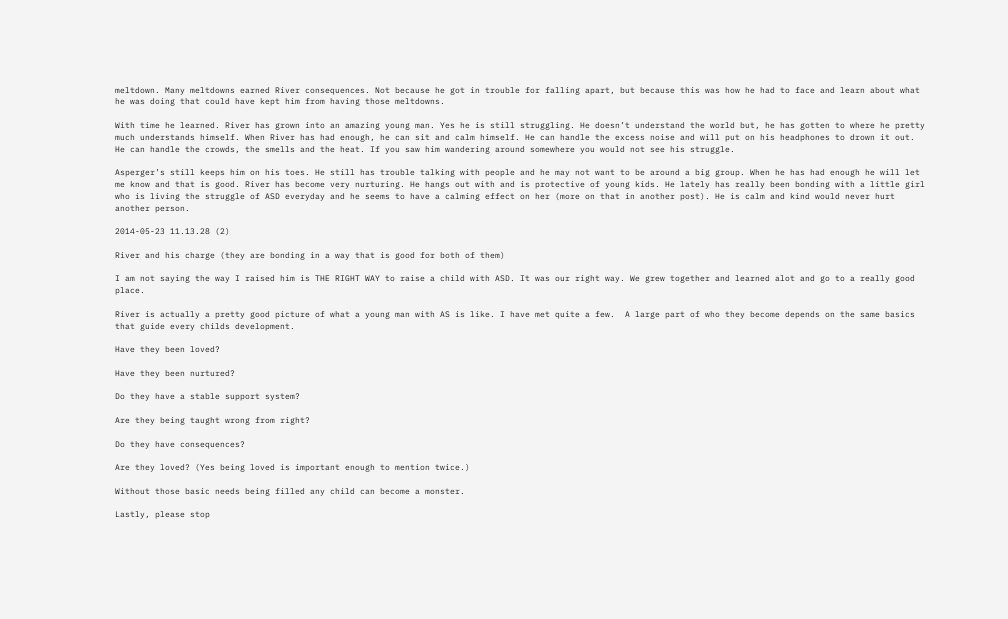meltdown. Many meltdowns earned River consequences. Not because he got in trouble for falling apart, but because this was how he had to face and learn about what he was doing that could have kept him from having those meltdowns.

With time he learned. River has grown into an amazing young man. Yes he is still struggling. He doesn’t understand the world but, he has gotten to where he pretty much understands himself. When River has had enough, he can sit and calm himself. He can handle the excess noise and will put on his headphones to drown it out. He can handle the crowds, the smells and the heat. If you saw him wandering around somewhere you would not see his struggle.

Asperger’s still keeps him on his toes. He still has trouble talking with people and he may not want to be around a big group. When he has had enough he will let me know and that is good. River has become very nurturing. He hangs out with and is protective of young kids. He lately has really been bonding with a little girl who is living the struggle of ASD everyday and he seems to have a calming effect on her (more on that in another post). He is calm and kind would never hurt another person.

2014-05-23 11.13.28 (2)

River and his charge (they are bonding in a way that is good for both of them)

I am not saying the way I raised him is THE RIGHT WAY to raise a child with ASD. It was our right way. We grew together and learned alot and go to a really good place.

River is actually a pretty good picture of what a young man with AS is like. I have met quite a few.  A large part of who they become depends on the same basics that guide every childs development.

Have they been loved?

Have they been nurtured?

Do they have a stable support system?

Are they being taught wrong from right?

Do they have consequences?

Are they loved? (Yes being loved is important enough to mention twice.)

Without those basic needs being filled any child can become a monster.

Lastly, please stop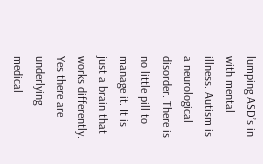lumping ASD’s in with mental illness. Autism is a neurological disorder. There is no little pill to manage it. It is just a brain that works differently. Yes there are underlying medical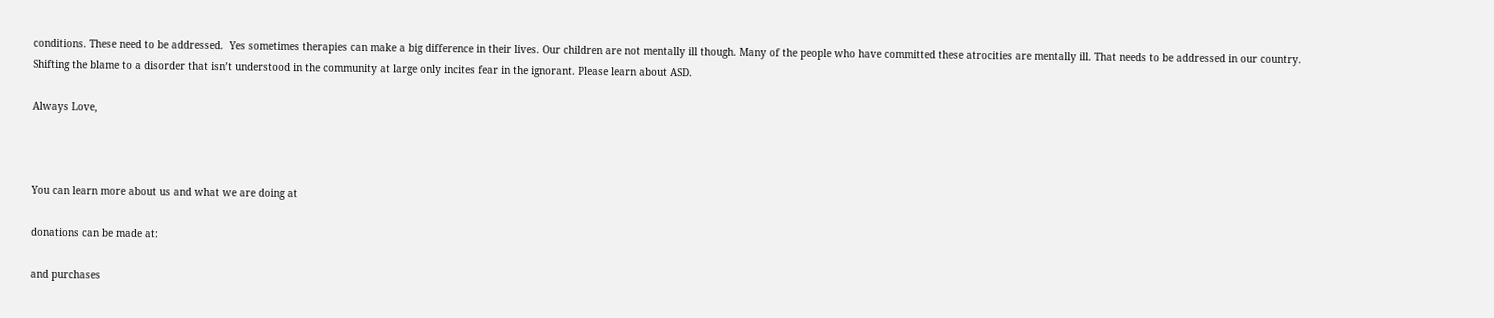conditions. These need to be addressed.  Yes sometimes therapies can make a big difference in their lives. Our children are not mentally ill though. Many of the people who have committed these atrocities are mentally ill. That needs to be addressed in our country. Shifting the blame to a disorder that isn’t understood in the community at large only incites fear in the ignorant. Please learn about ASD.

Always Love,



You can learn more about us and what we are doing at

donations can be made at:

and purchases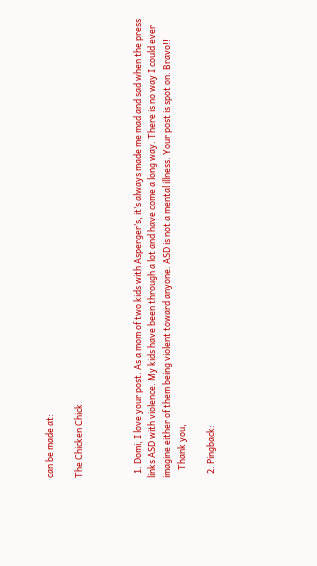can be made at:

The Chicken Chick



  1. Domi, I love your post. As a mom of two kids with Asperger’s, it’s always made me mad and sad when the press links ASD with violence. My kids have been through a lot and have come a long way. There is no way I could ever imagine either of them being violent toward anyone. ASD is not a mental illness. Your post is spot on. Bravo!!
    Thank you,

  2. Pingback: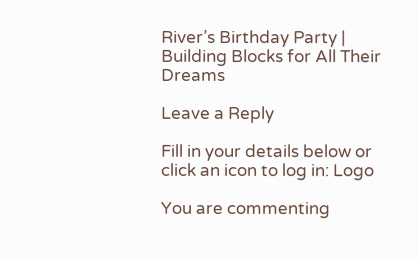River’s Birthday Party | Building Blocks for All Their Dreams

Leave a Reply

Fill in your details below or click an icon to log in: Logo

You are commenting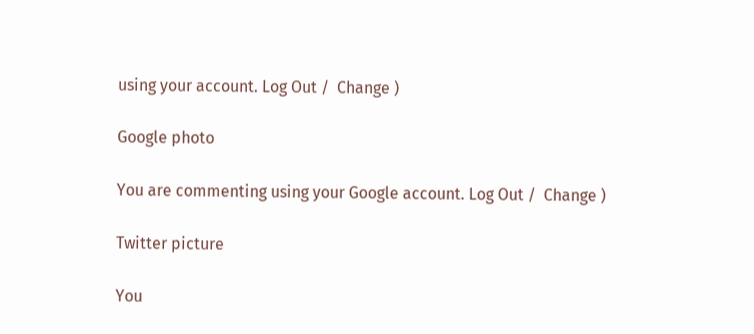using your account. Log Out /  Change )

Google photo

You are commenting using your Google account. Log Out /  Change )

Twitter picture

You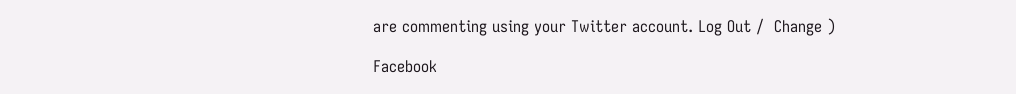are commenting using your Twitter account. Log Out /  Change )

Facebook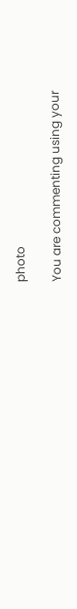photo

You are commenting using your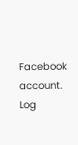Facebook account. Log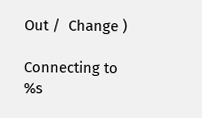Out /  Change )

Connecting to %s